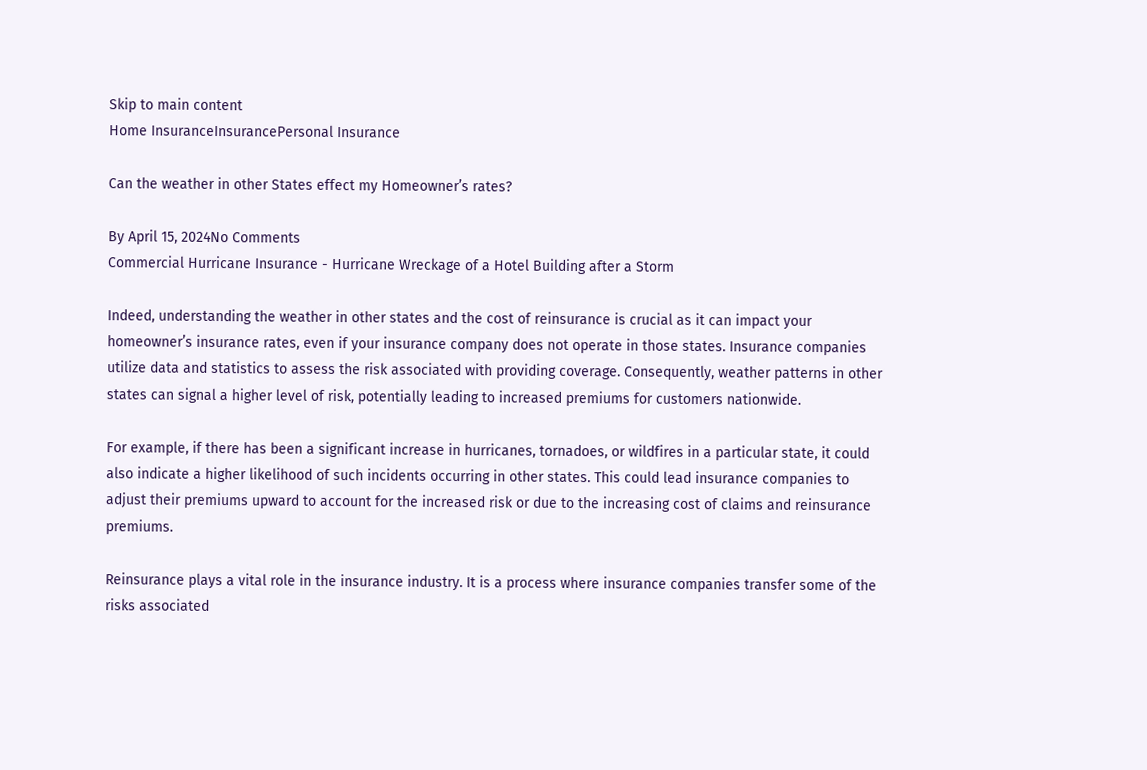Skip to main content
Home InsuranceInsurancePersonal Insurance

Can the weather in other States effect my Homeowner’s rates?

By April 15, 2024No Comments
Commercial Hurricane Insurance - Hurricane Wreckage of a Hotel Building after a Storm

Indeed, understanding the weather in other states and the cost of reinsurance is crucial as it can impact your homeowner’s insurance rates, even if your insurance company does not operate in those states. Insurance companies utilize data and statistics to assess the risk associated with providing coverage. Consequently, weather patterns in other states can signal a higher level of risk, potentially leading to increased premiums for customers nationwide.

For example, if there has been a significant increase in hurricanes, tornadoes, or wildfires in a particular state, it could also indicate a higher likelihood of such incidents occurring in other states. This could lead insurance companies to adjust their premiums upward to account for the increased risk or due to the increasing cost of claims and reinsurance premiums.

Reinsurance plays a vital role in the insurance industry. It is a process where insurance companies transfer some of the risks associated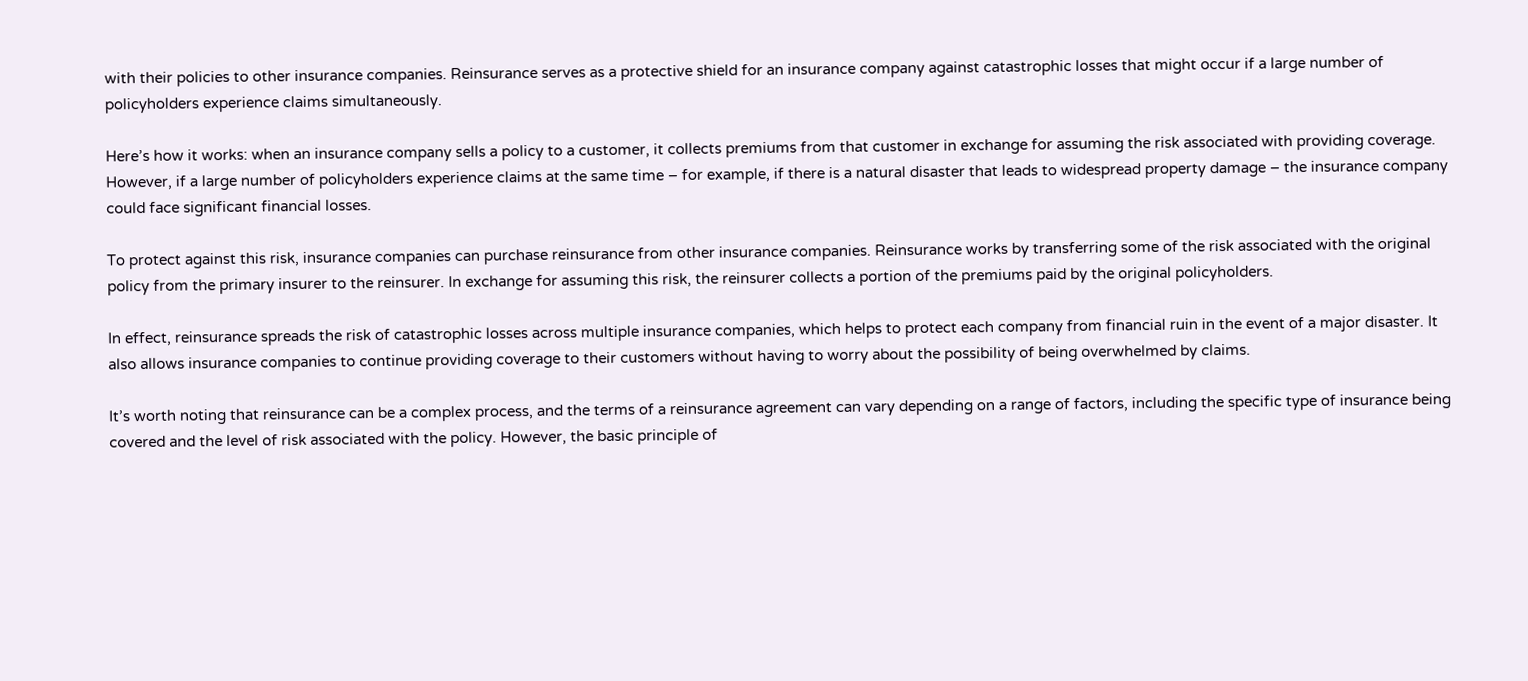with their policies to other insurance companies. Reinsurance serves as a protective shield for an insurance company against catastrophic losses that might occur if a large number of policyholders experience claims simultaneously.

Here’s how it works: when an insurance company sells a policy to a customer, it collects premiums from that customer in exchange for assuming the risk associated with providing coverage. However, if a large number of policyholders experience claims at the same time – for example, if there is a natural disaster that leads to widespread property damage – the insurance company could face significant financial losses.

To protect against this risk, insurance companies can purchase reinsurance from other insurance companies. Reinsurance works by transferring some of the risk associated with the original policy from the primary insurer to the reinsurer. In exchange for assuming this risk, the reinsurer collects a portion of the premiums paid by the original policyholders.

In effect, reinsurance spreads the risk of catastrophic losses across multiple insurance companies, which helps to protect each company from financial ruin in the event of a major disaster. It also allows insurance companies to continue providing coverage to their customers without having to worry about the possibility of being overwhelmed by claims.

It’s worth noting that reinsurance can be a complex process, and the terms of a reinsurance agreement can vary depending on a range of factors, including the specific type of insurance being covered and the level of risk associated with the policy. However, the basic principle of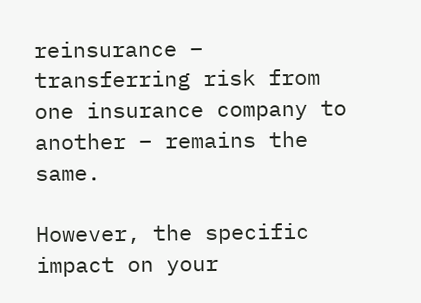reinsurance – transferring risk from one insurance company to another – remains the same.

However, the specific impact on your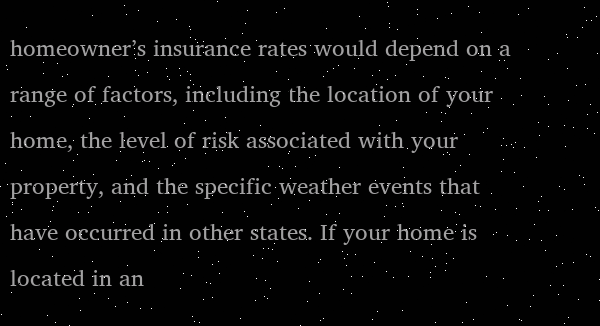homeowner’s insurance rates would depend on a range of factors, including the location of your home, the level of risk associated with your property, and the specific weather events that have occurred in other states. If your home is located in an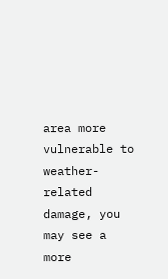area more vulnerable to weather-related damage, you may see a more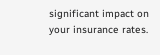significant impact on your insurance rates.